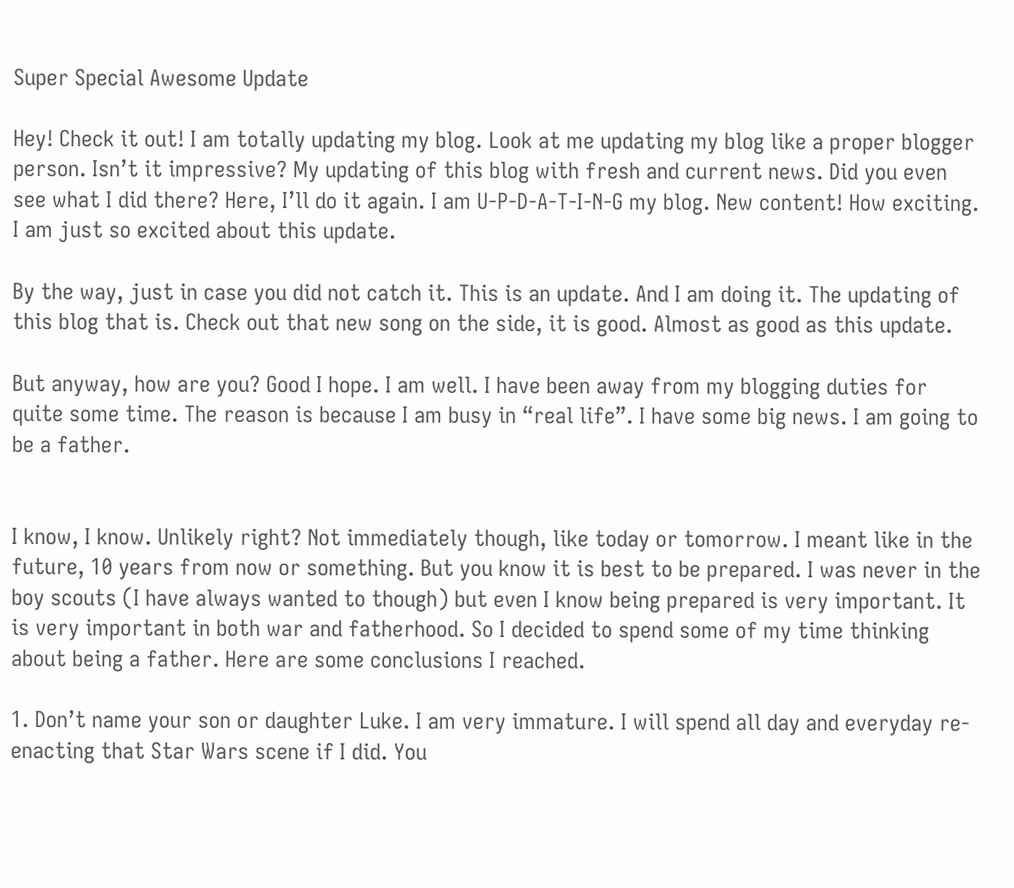Super Special Awesome Update

Hey! Check it out! I am totally updating my blog. Look at me updating my blog like a proper blogger person. Isn’t it impressive? My updating of this blog with fresh and current news. Did you even see what I did there? Here, I’ll do it again. I am U-P-D-A-T-I-N-G my blog. New content! How exciting. I am just so excited about this update.

By the way, just in case you did not catch it. This is an update. And I am doing it. The updating of this blog that is. Check out that new song on the side, it is good. Almost as good as this update.

But anyway, how are you? Good I hope. I am well. I have been away from my blogging duties for quite some time. The reason is because I am busy in “real life”. I have some big news. I am going to be a father.


I know, I know. Unlikely right? Not immediately though, like today or tomorrow. I meant like in the future, 10 years from now or something. But you know it is best to be prepared. I was never in the boy scouts (I have always wanted to though) but even I know being prepared is very important. It is very important in both war and fatherhood. So I decided to spend some of my time thinking about being a father. Here are some conclusions I reached.

1. Don’t name your son or daughter Luke. I am very immature. I will spend all day and everyday re-enacting that Star Wars scene if I did. You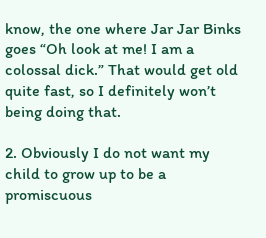know, the one where Jar Jar Binks goes “Oh look at me! I am a colossal dick.” That would get old quite fast, so I definitely won’t being doing that.

2. Obviously I do not want my child to grow up to be a promiscuous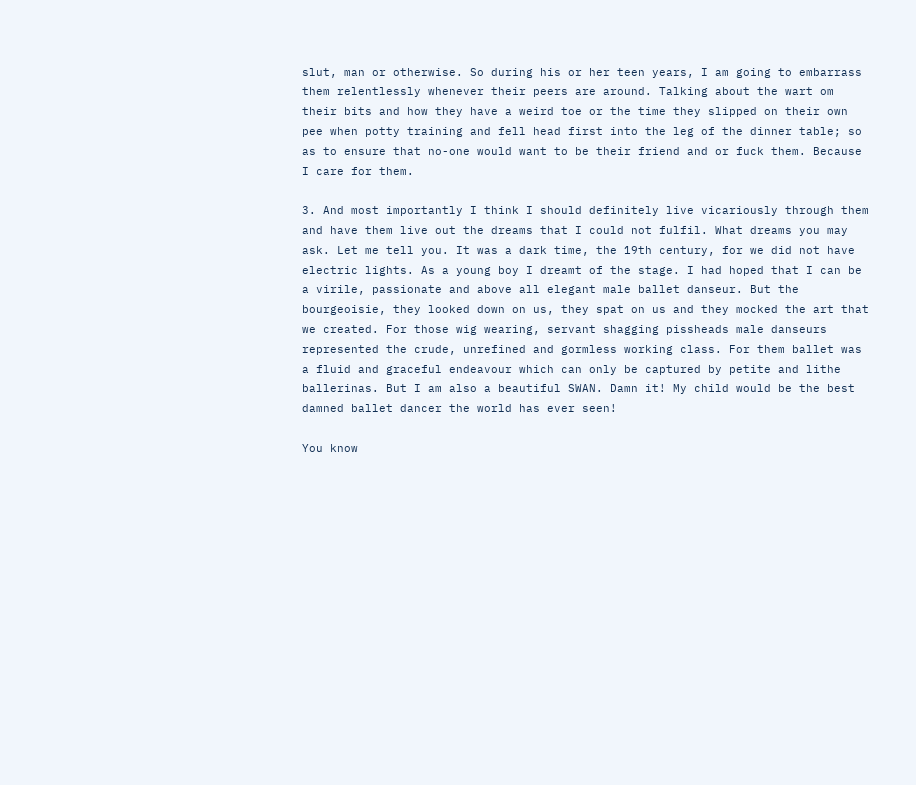slut, man or otherwise. So during his or her teen years, I am going to embarrass them relentlessly whenever their peers are around. Talking about the wart om their bits and how they have a weird toe or the time they slipped on their own pee when potty training and fell head first into the leg of the dinner table; so as to ensure that no-one would want to be their friend and or fuck them. Because I care for them.

3. And most importantly I think I should definitely live vicariously through them and have them live out the dreams that I could not fulfil. What dreams you may ask. Let me tell you. It was a dark time, the 19th century, for we did not have electric lights. As a young boy I dreamt of the stage. I had hoped that I can be a virile, passionate and above all elegant male ballet danseur. But the bourgeoisie, they looked down on us, they spat on us and they mocked the art that we created. For those wig wearing, servant shagging pissheads male danseurs represented the crude, unrefined and gormless working class. For them ballet was a fluid and graceful endeavour which can only be captured by petite and lithe ballerinas. But I am also a beautiful SWAN. Damn it! My child would be the best damned ballet dancer the world has ever seen!

You know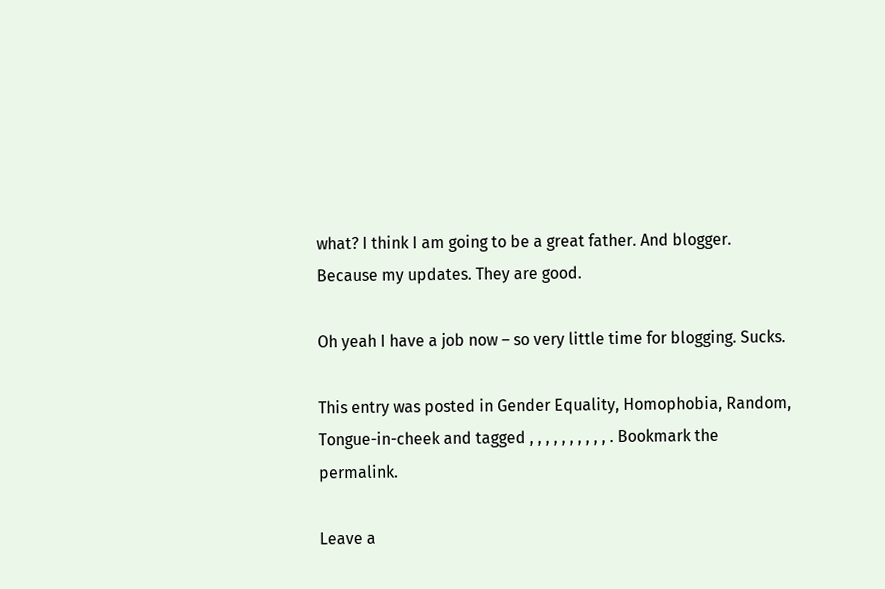what? I think I am going to be a great father. And blogger. Because my updates. They are good.

Oh yeah I have a job now – so very little time for blogging. Sucks.

This entry was posted in Gender Equality, Homophobia, Random, Tongue-in-cheek and tagged , , , , , , , , , , . Bookmark the permalink.

Leave a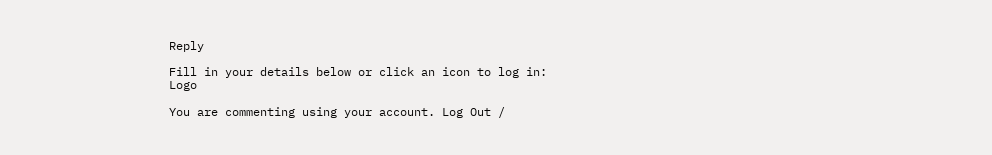Reply

Fill in your details below or click an icon to log in: Logo

You are commenting using your account. Log Out /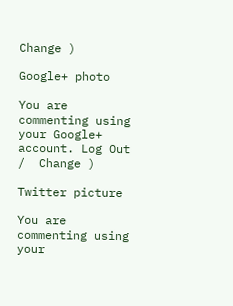Change )

Google+ photo

You are commenting using your Google+ account. Log Out /  Change )

Twitter picture

You are commenting using your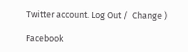Twitter account. Log Out /  Change )

Facebook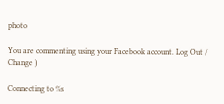photo

You are commenting using your Facebook account. Log Out /  Change )

Connecting to %s